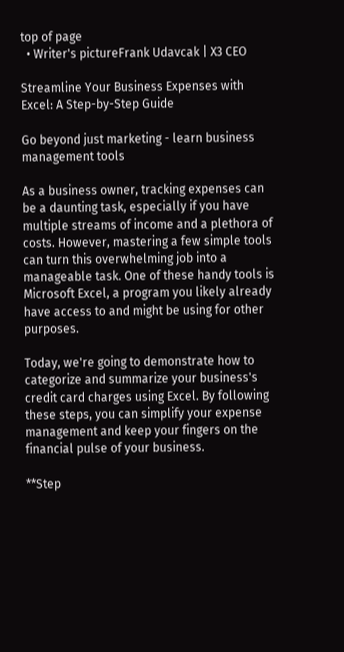top of page
  • Writer's pictureFrank Udavcak | X3 CEO

Streamline Your Business Expenses with Excel: A Step-by-Step Guide

Go beyond just marketing - learn business management tools

As a business owner, tracking expenses can be a daunting task, especially if you have multiple streams of income and a plethora of costs. However, mastering a few simple tools can turn this overwhelming job into a manageable task. One of these handy tools is Microsoft Excel, a program you likely already have access to and might be using for other purposes.

Today, we're going to demonstrate how to categorize and summarize your business's credit card charges using Excel. By following these steps, you can simplify your expense management and keep your fingers on the financial pulse of your business.

**Step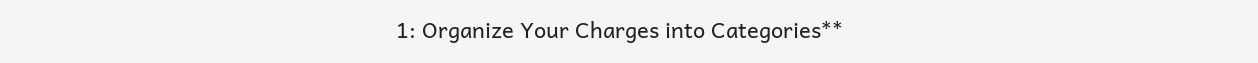1: Organize Your Charges into Categories**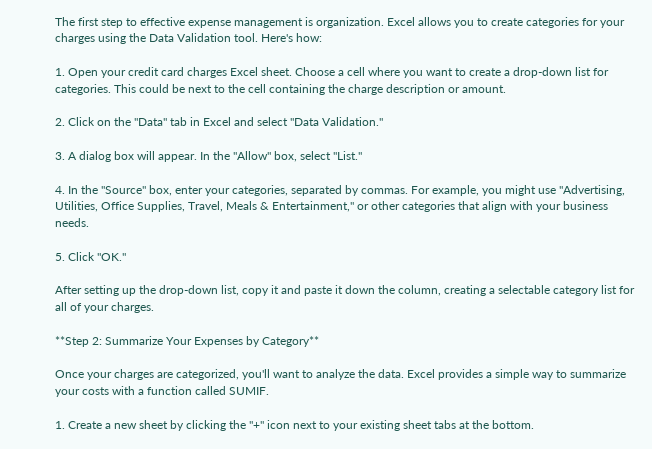The first step to effective expense management is organization. Excel allows you to create categories for your charges using the Data Validation tool. Here's how:

1. Open your credit card charges Excel sheet. Choose a cell where you want to create a drop-down list for categories. This could be next to the cell containing the charge description or amount.

2. Click on the "Data" tab in Excel and select "Data Validation."

3. A dialog box will appear. In the "Allow" box, select "List."

4. In the "Source" box, enter your categories, separated by commas. For example, you might use "Advertising, Utilities, Office Supplies, Travel, Meals & Entertainment," or other categories that align with your business needs.

5. Click "OK."

After setting up the drop-down list, copy it and paste it down the column, creating a selectable category list for all of your charges.

**Step 2: Summarize Your Expenses by Category**

Once your charges are categorized, you'll want to analyze the data. Excel provides a simple way to summarize your costs with a function called SUMIF.

1. Create a new sheet by clicking the "+" icon next to your existing sheet tabs at the bottom.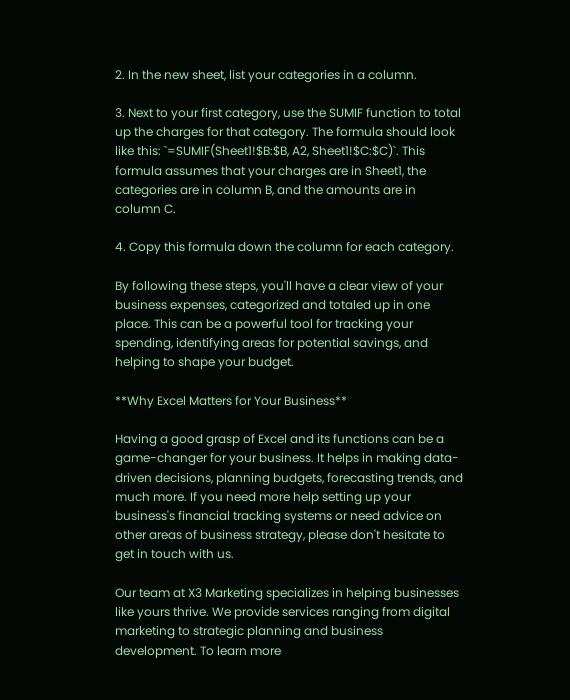2. In the new sheet, list your categories in a column.

3. Next to your first category, use the SUMIF function to total up the charges for that category. The formula should look like this: `=SUMIF(Sheet1!$B:$B, A2, Sheet1!$C:$C)`. This formula assumes that your charges are in Sheet1, the categories are in column B, and the amounts are in column C.

4. Copy this formula down the column for each category.

By following these steps, you'll have a clear view of your business expenses, categorized and totaled up in one place. This can be a powerful tool for tracking your spending, identifying areas for potential savings, and helping to shape your budget.

**Why Excel Matters for Your Business**

Having a good grasp of Excel and its functions can be a game-changer for your business. It helps in making data-driven decisions, planning budgets, forecasting trends, and much more. If you need more help setting up your business's financial tracking systems or need advice on other areas of business strategy, please don't hesitate to get in touch with us.

Our team at X3 Marketing specializes in helping businesses like yours thrive. We provide services ranging from digital marketing to strategic planning and business development. To learn more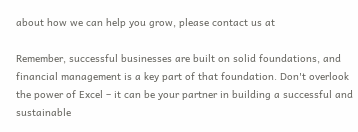about how we can help you grow, please contact us at

Remember, successful businesses are built on solid foundations, and financial management is a key part of that foundation. Don't overlook the power of Excel – it can be your partner in building a successful and sustainable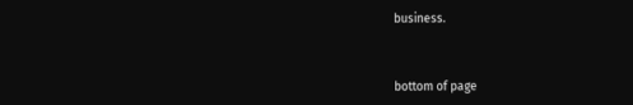business.



bottom of page